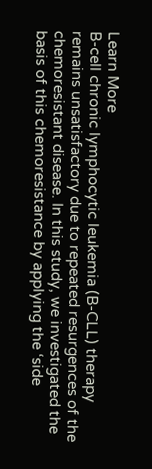Learn More
B-cell chronic lymphocytic leukemia (B-CLL) therapy remains unsatisfactory due to repeated resurgences of the chemoresistant disease. In this study, we investigated the basis of this chemoresistance by applying the ‘side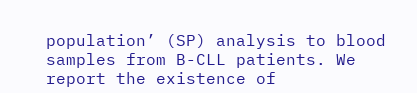population’ (SP) analysis to blood samples from B-CLL patients. We report the existence of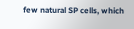few natural SP cells, which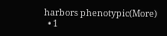harbors phenotypic(More)
  • 1